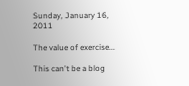Sunday, January 16, 2011

The value of exercise...

This can't be a blog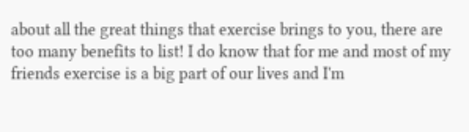about all the great things that exercise brings to you, there are too many benefits to list! I do know that for me and most of my friends exercise is a big part of our lives and I'm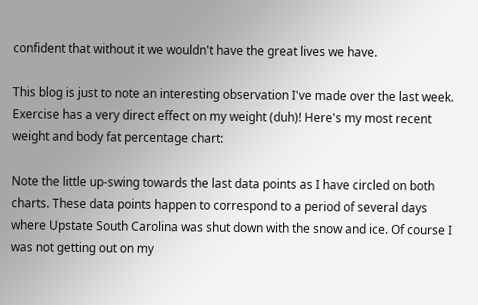confident that without it we wouldn't have the great lives we have.

This blog is just to note an interesting observation I've made over the last week. Exercise has a very direct effect on my weight (duh)! Here's my most recent weight and body fat percentage chart:

Note the little up-swing towards the last data points as I have circled on both charts. These data points happen to correspond to a period of several days where Upstate South Carolina was shut down with the snow and ice. Of course I was not getting out on my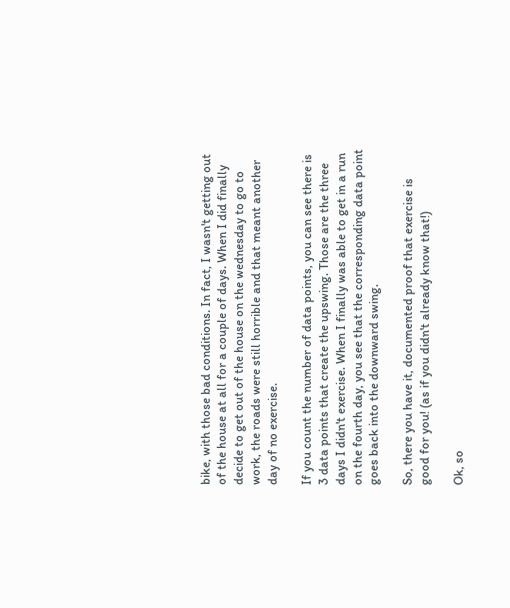bike, with those bad conditions. In fact, I wasn't getting out of the house at all for a couple of days. When I did finally decide to get out of the house on the wednesday to go to work, the roads were still horrible and that meant another day of no exercise.

If you count the number of data points, you can see there is 3 data points that create the upswing. Those are the three days I didn't exercise. When I finally was able to get in a run on the fourth day, you see that the corresponding data point goes back into the downward swing.

So, there you have it, documented proof that exercise is good for you! (as if you didn't already know that!)

Ok, so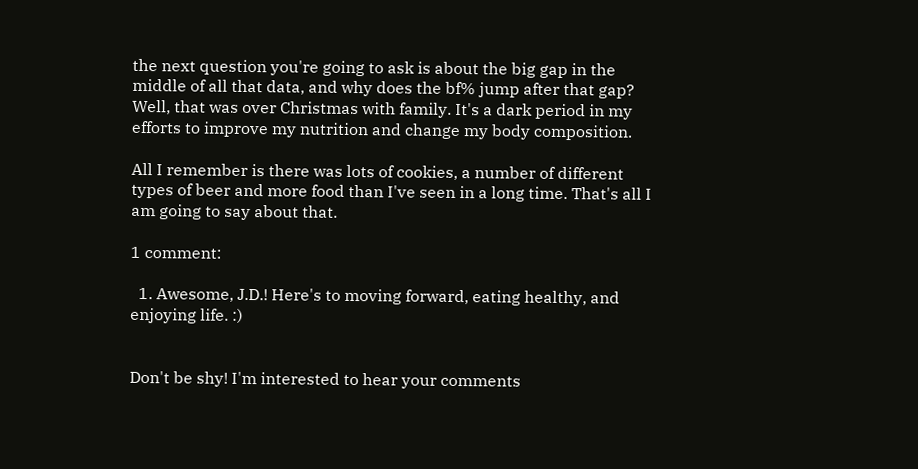the next question you're going to ask is about the big gap in the middle of all that data, and why does the bf% jump after that gap? Well, that was over Christmas with family. It's a dark period in my efforts to improve my nutrition and change my body composition.

All I remember is there was lots of cookies, a number of different types of beer and more food than I've seen in a long time. That's all I am going to say about that.

1 comment:

  1. Awesome, J.D.! Here's to moving forward, eating healthy, and enjoying life. :)


Don't be shy! I'm interested to hear your comments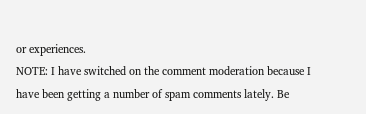or experiences.
NOTE: I have switched on the comment moderation because I have been getting a number of spam comments lately. Be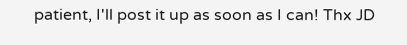patient, I'll post it up as soon as I can! Thx JD